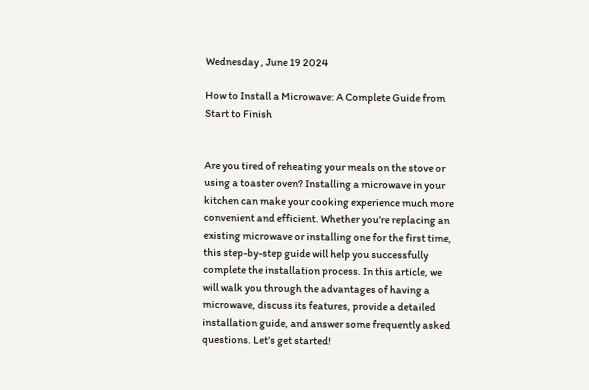Wednesday , June 19 2024

How to Install a Microwave: A Complete Guide from Start to Finish


Are you tired of reheating your meals on the stove or using a toaster oven? Installing a microwave in your kitchen can make your cooking experience much more convenient and efficient. Whether you’re replacing an existing microwave or installing one for the first time, this step-by-step guide will help you successfully complete the installation process. In this article, we will walk you through the advantages of having a microwave, discuss its features, provide a detailed installation guide, and answer some frequently asked questions. Let’s get started!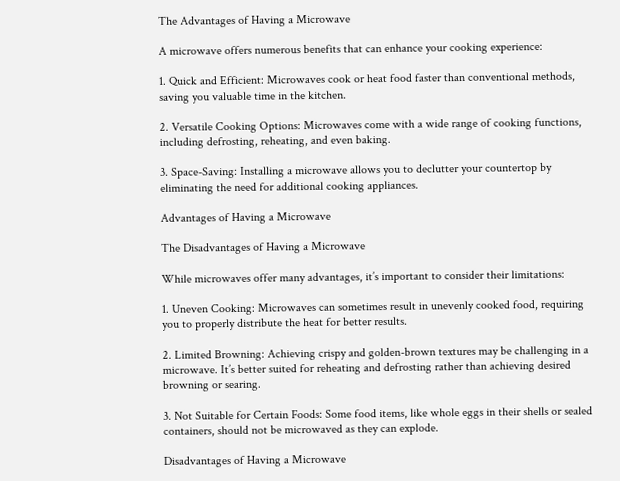The Advantages of Having a Microwave

A microwave offers numerous benefits that can enhance your cooking experience:

1. Quick and Efficient: Microwaves cook or heat food faster than conventional methods, saving you valuable time in the kitchen.

2. Versatile Cooking Options: Microwaves come with a wide range of cooking functions, including defrosting, reheating, and even baking.

3. Space-Saving: Installing a microwave allows you to declutter your countertop by eliminating the need for additional cooking appliances.

Advantages of Having a Microwave

The Disadvantages of Having a Microwave

While microwaves offer many advantages, it’s important to consider their limitations:

1. Uneven Cooking: Microwaves can sometimes result in unevenly cooked food, requiring you to properly distribute the heat for better results.

2. Limited Browning: Achieving crispy and golden-brown textures may be challenging in a microwave. It’s better suited for reheating and defrosting rather than achieving desired browning or searing.

3. Not Suitable for Certain Foods: Some food items, like whole eggs in their shells or sealed containers, should not be microwaved as they can explode.

Disadvantages of Having a Microwave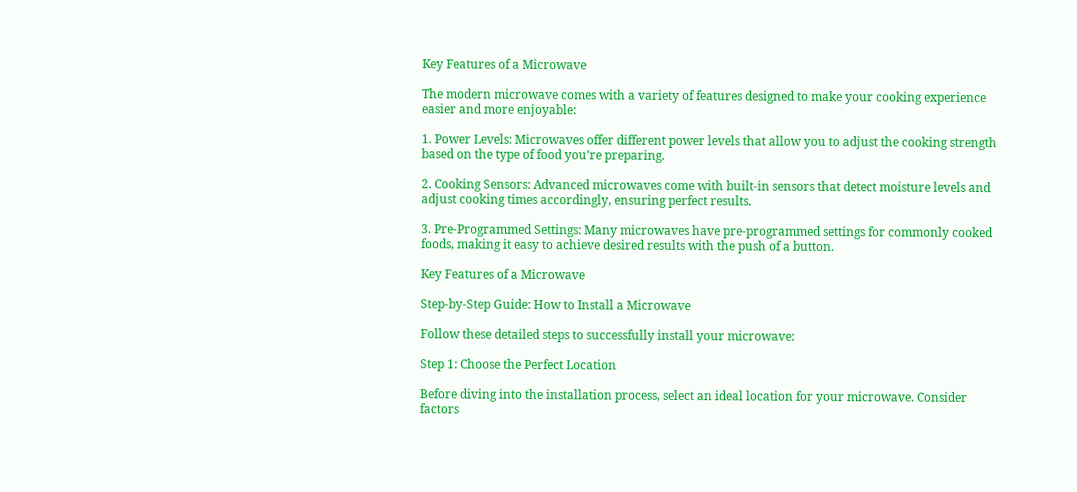Key Features of a Microwave

The modern microwave comes with a variety of features designed to make your cooking experience easier and more enjoyable:

1. Power Levels: Microwaves offer different power levels that allow you to adjust the cooking strength based on the type of food you’re preparing.

2. Cooking Sensors: Advanced microwaves come with built-in sensors that detect moisture levels and adjust cooking times accordingly, ensuring perfect results.

3. Pre-Programmed Settings: Many microwaves have pre-programmed settings for commonly cooked foods, making it easy to achieve desired results with the push of a button.

Key Features of a Microwave

Step-by-Step Guide: How to Install a Microwave

Follow these detailed steps to successfully install your microwave:

Step 1: Choose the Perfect Location

Before diving into the installation process, select an ideal location for your microwave. Consider factors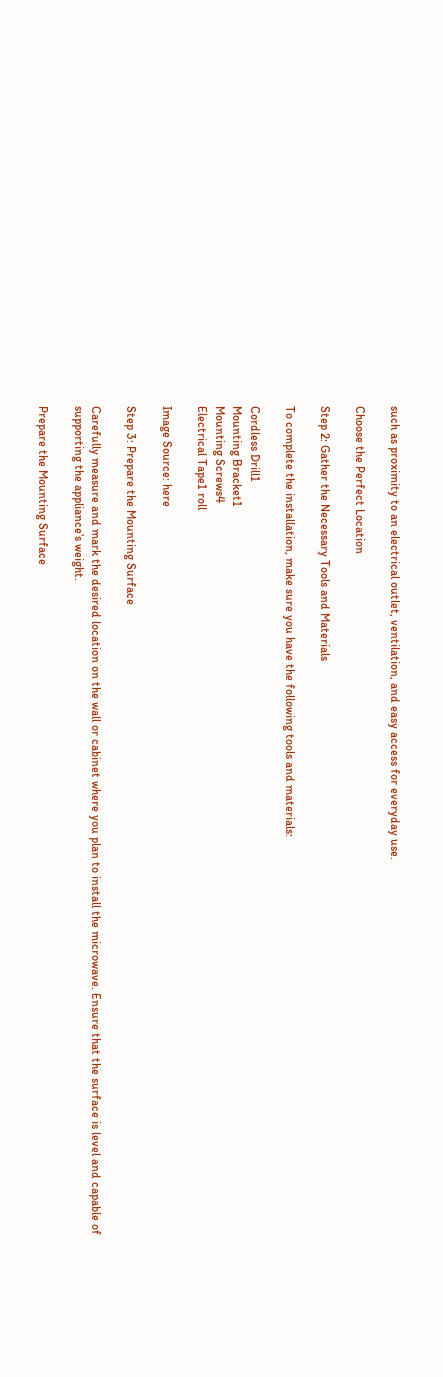such as proximity to an electrical outlet, ventilation, and easy access for everyday use.

Choose the Perfect Location

Step 2: Gather the Necessary Tools and Materials

To complete the installation, make sure you have the following tools and materials:

Cordless Drill1
Mounting Bracket1
Mounting Screws4
Electrical Tape1 roll

Image Source: here

Step 3: Prepare the Mounting Surface

Carefully measure and mark the desired location on the wall or cabinet where you plan to install the microwave. Ensure that the surface is level and capable of supporting the appliance’s weight.

Prepare the Mounting Surface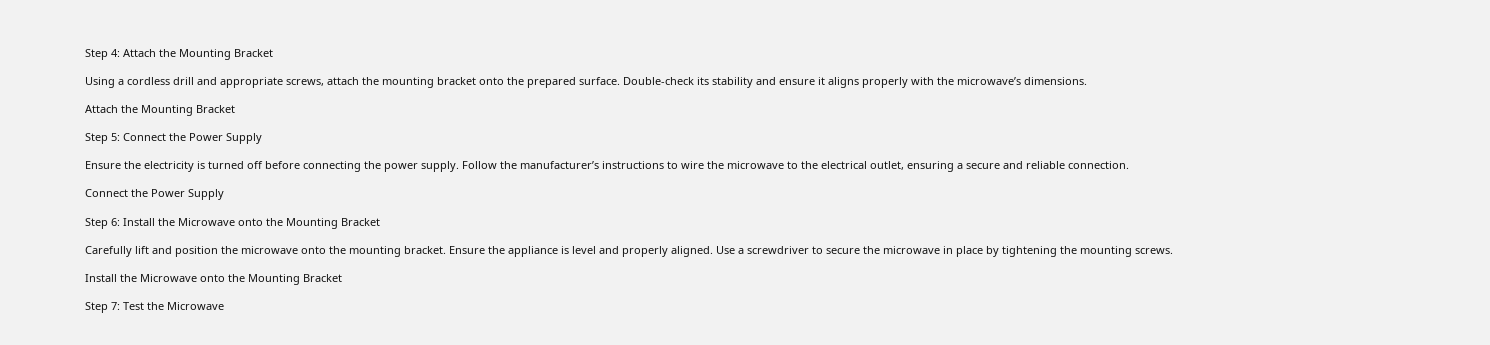Step 4: Attach the Mounting Bracket

Using a cordless drill and appropriate screws, attach the mounting bracket onto the prepared surface. Double-check its stability and ensure it aligns properly with the microwave’s dimensions.

Attach the Mounting Bracket

Step 5: Connect the Power Supply

Ensure the electricity is turned off before connecting the power supply. Follow the manufacturer’s instructions to wire the microwave to the electrical outlet, ensuring a secure and reliable connection.

Connect the Power Supply

Step 6: Install the Microwave onto the Mounting Bracket

Carefully lift and position the microwave onto the mounting bracket. Ensure the appliance is level and properly aligned. Use a screwdriver to secure the microwave in place by tightening the mounting screws.

Install the Microwave onto the Mounting Bracket

Step 7: Test the Microwave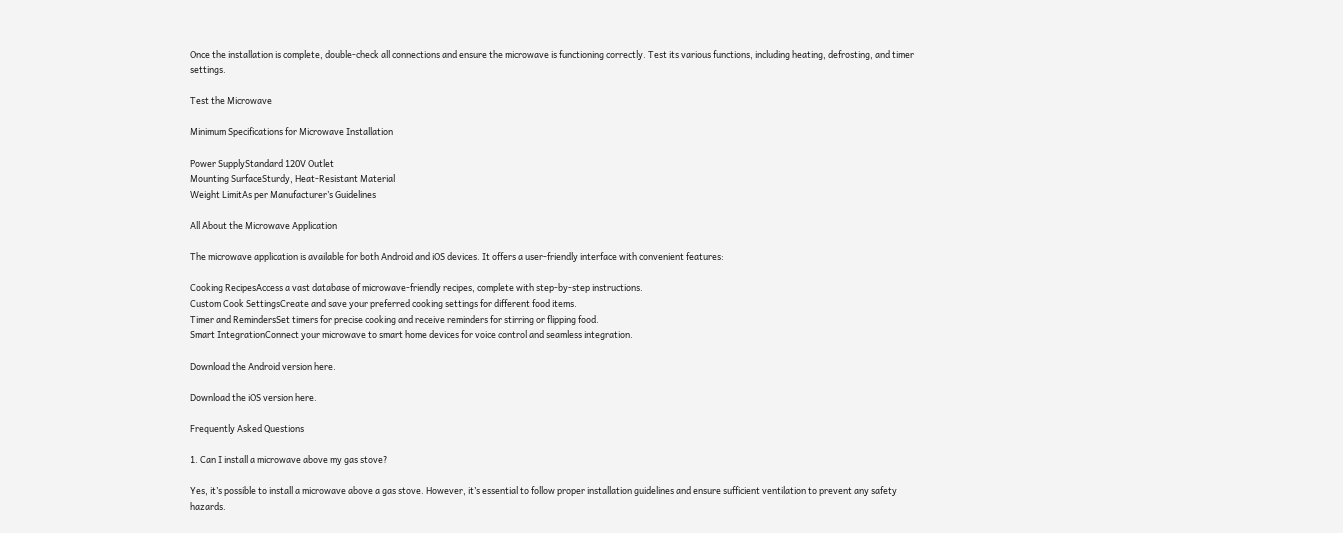Once the installation is complete, double-check all connections and ensure the microwave is functioning correctly. Test its various functions, including heating, defrosting, and timer settings.

Test the Microwave

Minimum Specifications for Microwave Installation

Power SupplyStandard 120V Outlet
Mounting SurfaceSturdy, Heat-Resistant Material
Weight LimitAs per Manufacturer’s Guidelines

All About the Microwave Application

The microwave application is available for both Android and iOS devices. It offers a user-friendly interface with convenient features:

Cooking RecipesAccess a vast database of microwave-friendly recipes, complete with step-by-step instructions.
Custom Cook SettingsCreate and save your preferred cooking settings for different food items.
Timer and RemindersSet timers for precise cooking and receive reminders for stirring or flipping food.
Smart IntegrationConnect your microwave to smart home devices for voice control and seamless integration.

Download the Android version here.

Download the iOS version here.

Frequently Asked Questions

1. Can I install a microwave above my gas stove?

Yes, it’s possible to install a microwave above a gas stove. However, it’s essential to follow proper installation guidelines and ensure sufficient ventilation to prevent any safety hazards.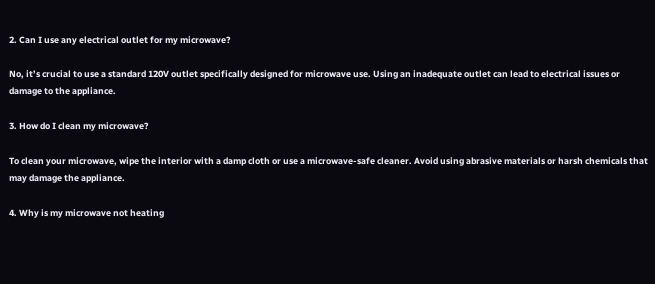2. Can I use any electrical outlet for my microwave?

No, it’s crucial to use a standard 120V outlet specifically designed for microwave use. Using an inadequate outlet can lead to electrical issues or damage to the appliance.

3. How do I clean my microwave?

To clean your microwave, wipe the interior with a damp cloth or use a microwave-safe cleaner. Avoid using abrasive materials or harsh chemicals that may damage the appliance.

4. Why is my microwave not heating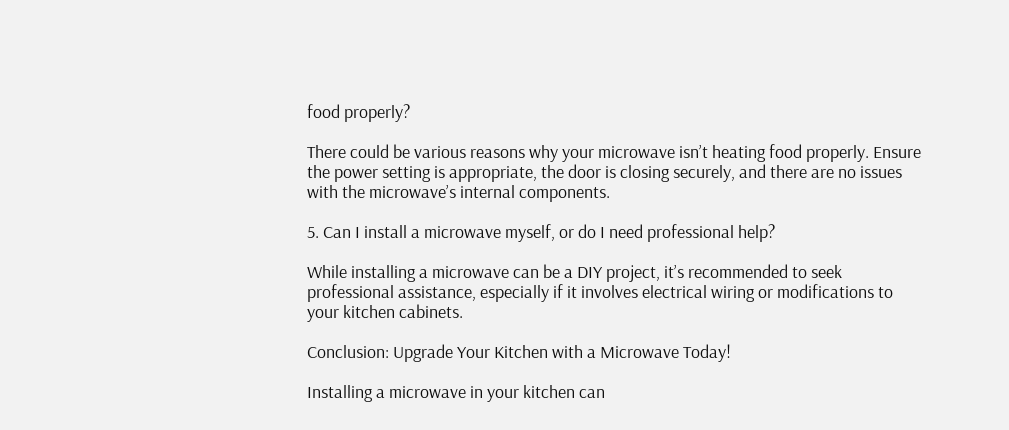food properly?

There could be various reasons why your microwave isn’t heating food properly. Ensure the power setting is appropriate, the door is closing securely, and there are no issues with the microwave’s internal components.

5. Can I install a microwave myself, or do I need professional help?

While installing a microwave can be a DIY project, it’s recommended to seek professional assistance, especially if it involves electrical wiring or modifications to your kitchen cabinets.

Conclusion: Upgrade Your Kitchen with a Microwave Today!

Installing a microwave in your kitchen can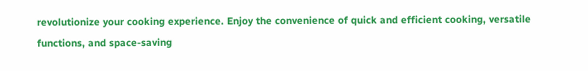revolutionize your cooking experience. Enjoy the convenience of quick and efficient cooking, versatile functions, and space-saving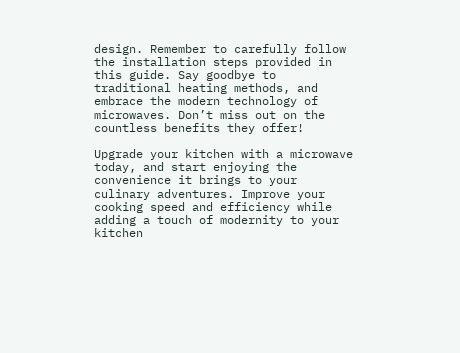design. Remember to carefully follow the installation steps provided in this guide. Say goodbye to traditional heating methods, and embrace the modern technology of microwaves. Don’t miss out on the countless benefits they offer!

Upgrade your kitchen with a microwave today, and start enjoying the convenience it brings to your culinary adventures. Improve your cooking speed and efficiency while adding a touch of modernity to your kitchen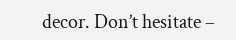decor. Don’t hesitate –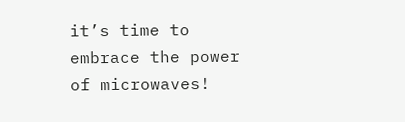it’s time to embrace the power of microwaves!